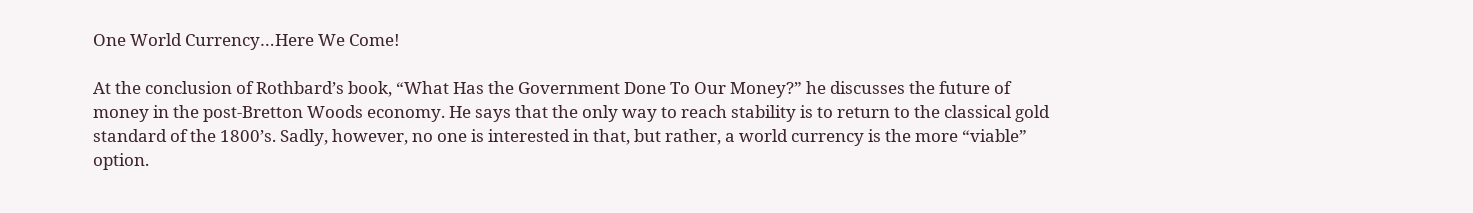One World Currency…Here We Come!

At the conclusion of Rothbard’s book, “What Has the Government Done To Our Money?” he discusses the future of money in the post-Bretton Woods economy. He says that the only way to reach stability is to return to the classical gold standard of the 1800’s. Sadly, however, no one is interested in that, but rather, a world currency is the more “viable” option.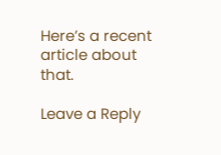Here’s a recent article about that.

Leave a Reply